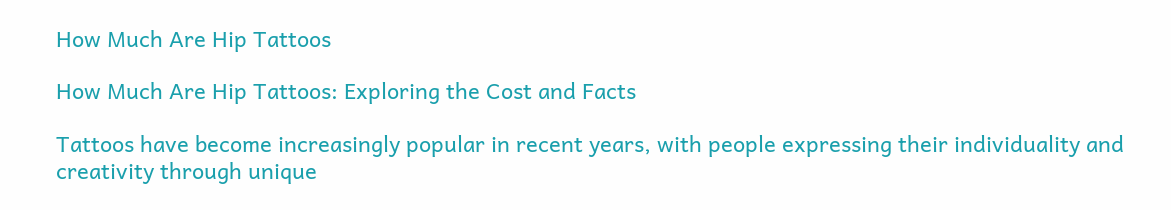How Much Are Hip Tattoos

How Much Are Hip Tattoos: Exploring the Cost and Facts

Tattoos have become increasingly popular in recent years, with people expressing their individuality and creativity through unique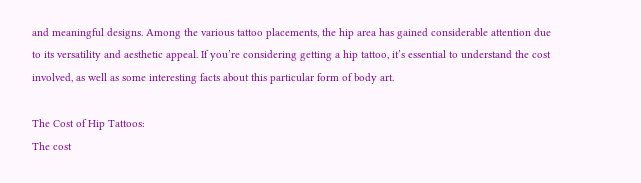and meaningful designs. Among the various tattoo placements, the hip area has gained considerable attention due to its versatility and aesthetic appeal. If you’re considering getting a hip tattoo, it’s essential to understand the cost involved, as well as some interesting facts about this particular form of body art.

The Cost of Hip Tattoos:
The cost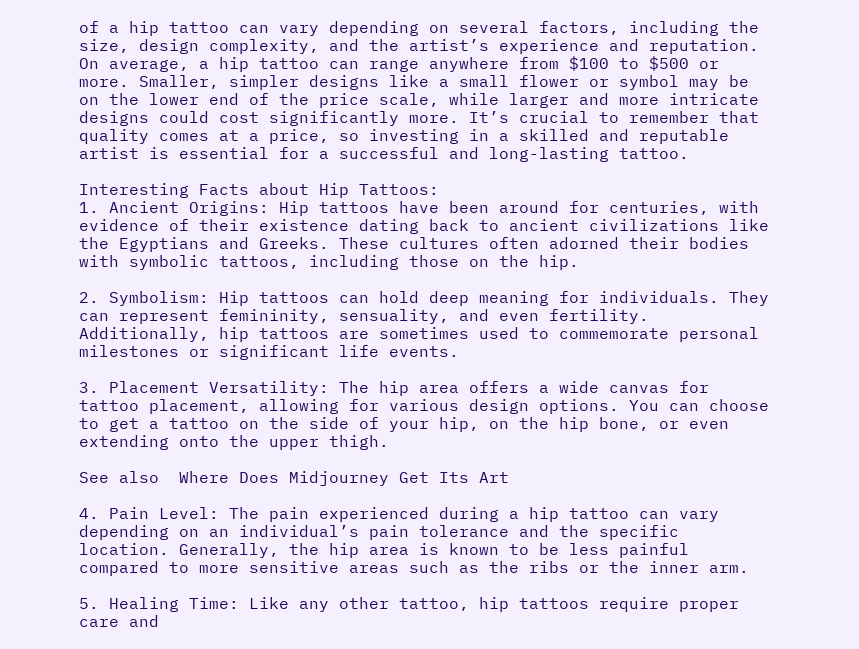of a hip tattoo can vary depending on several factors, including the size, design complexity, and the artist’s experience and reputation. On average, a hip tattoo can range anywhere from $100 to $500 or more. Smaller, simpler designs like a small flower or symbol may be on the lower end of the price scale, while larger and more intricate designs could cost significantly more. It’s crucial to remember that quality comes at a price, so investing in a skilled and reputable artist is essential for a successful and long-lasting tattoo.

Interesting Facts about Hip Tattoos:
1. Ancient Origins: Hip tattoos have been around for centuries, with evidence of their existence dating back to ancient civilizations like the Egyptians and Greeks. These cultures often adorned their bodies with symbolic tattoos, including those on the hip.

2. Symbolism: Hip tattoos can hold deep meaning for individuals. They can represent femininity, sensuality, and even fertility. Additionally, hip tattoos are sometimes used to commemorate personal milestones or significant life events.

3. Placement Versatility: The hip area offers a wide canvas for tattoo placement, allowing for various design options. You can choose to get a tattoo on the side of your hip, on the hip bone, or even extending onto the upper thigh.

See also  Where Does Midjourney Get Its Art

4. Pain Level: The pain experienced during a hip tattoo can vary depending on an individual’s pain tolerance and the specific location. Generally, the hip area is known to be less painful compared to more sensitive areas such as the ribs or the inner arm.

5. Healing Time: Like any other tattoo, hip tattoos require proper care and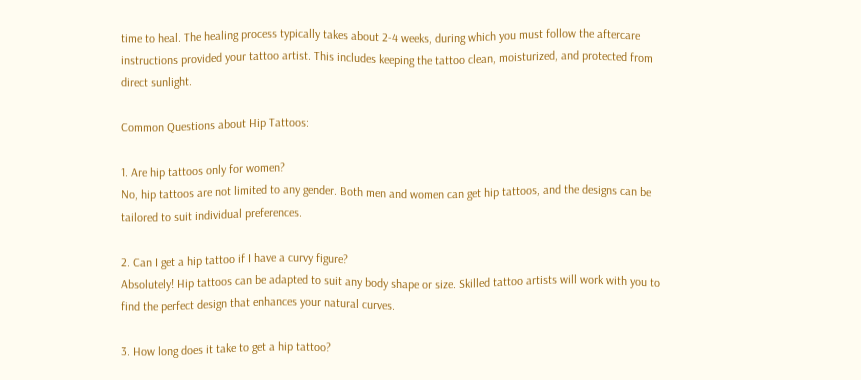time to heal. The healing process typically takes about 2-4 weeks, during which you must follow the aftercare instructions provided your tattoo artist. This includes keeping the tattoo clean, moisturized, and protected from direct sunlight.

Common Questions about Hip Tattoos:

1. Are hip tattoos only for women?
No, hip tattoos are not limited to any gender. Both men and women can get hip tattoos, and the designs can be tailored to suit individual preferences.

2. Can I get a hip tattoo if I have a curvy figure?
Absolutely! Hip tattoos can be adapted to suit any body shape or size. Skilled tattoo artists will work with you to find the perfect design that enhances your natural curves.

3. How long does it take to get a hip tattoo?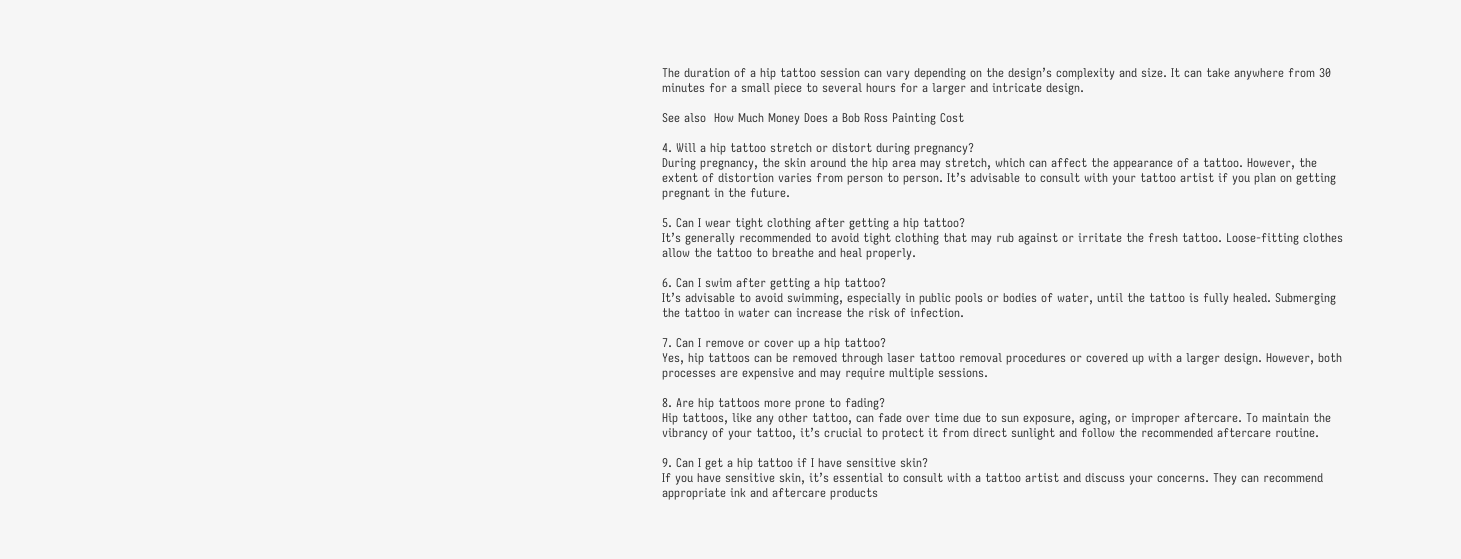The duration of a hip tattoo session can vary depending on the design’s complexity and size. It can take anywhere from 30 minutes for a small piece to several hours for a larger and intricate design.

See also  How Much Money Does a Bob Ross Painting Cost

4. Will a hip tattoo stretch or distort during pregnancy?
During pregnancy, the skin around the hip area may stretch, which can affect the appearance of a tattoo. However, the extent of distortion varies from person to person. It’s advisable to consult with your tattoo artist if you plan on getting pregnant in the future.

5. Can I wear tight clothing after getting a hip tattoo?
It’s generally recommended to avoid tight clothing that may rub against or irritate the fresh tattoo. Loose-fitting clothes allow the tattoo to breathe and heal properly.

6. Can I swim after getting a hip tattoo?
It’s advisable to avoid swimming, especially in public pools or bodies of water, until the tattoo is fully healed. Submerging the tattoo in water can increase the risk of infection.

7. Can I remove or cover up a hip tattoo?
Yes, hip tattoos can be removed through laser tattoo removal procedures or covered up with a larger design. However, both processes are expensive and may require multiple sessions.

8. Are hip tattoos more prone to fading?
Hip tattoos, like any other tattoo, can fade over time due to sun exposure, aging, or improper aftercare. To maintain the vibrancy of your tattoo, it’s crucial to protect it from direct sunlight and follow the recommended aftercare routine.

9. Can I get a hip tattoo if I have sensitive skin?
If you have sensitive skin, it’s essential to consult with a tattoo artist and discuss your concerns. They can recommend appropriate ink and aftercare products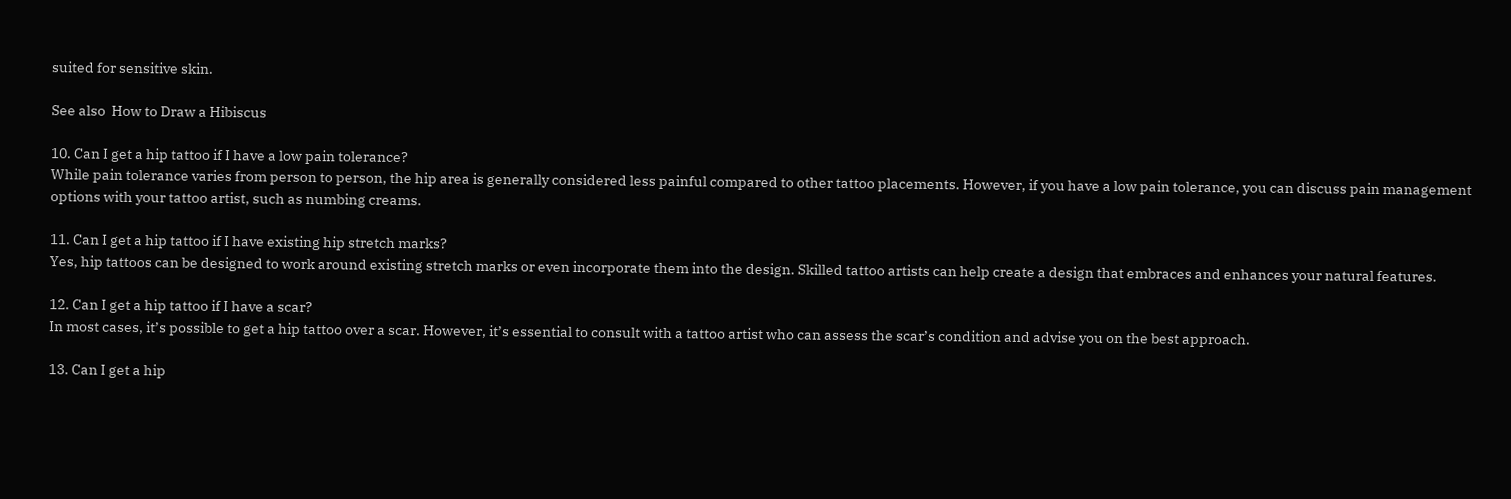suited for sensitive skin.

See also  How to Draw a Hibiscus

10. Can I get a hip tattoo if I have a low pain tolerance?
While pain tolerance varies from person to person, the hip area is generally considered less painful compared to other tattoo placements. However, if you have a low pain tolerance, you can discuss pain management options with your tattoo artist, such as numbing creams.

11. Can I get a hip tattoo if I have existing hip stretch marks?
Yes, hip tattoos can be designed to work around existing stretch marks or even incorporate them into the design. Skilled tattoo artists can help create a design that embraces and enhances your natural features.

12. Can I get a hip tattoo if I have a scar?
In most cases, it’s possible to get a hip tattoo over a scar. However, it’s essential to consult with a tattoo artist who can assess the scar’s condition and advise you on the best approach.

13. Can I get a hip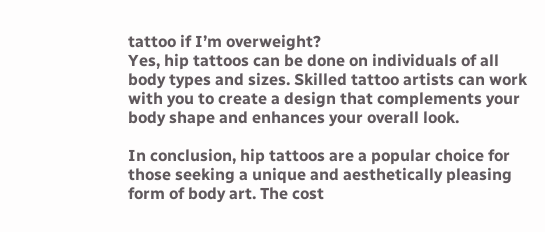tattoo if I’m overweight?
Yes, hip tattoos can be done on individuals of all body types and sizes. Skilled tattoo artists can work with you to create a design that complements your body shape and enhances your overall look.

In conclusion, hip tattoos are a popular choice for those seeking a unique and aesthetically pleasing form of body art. The cost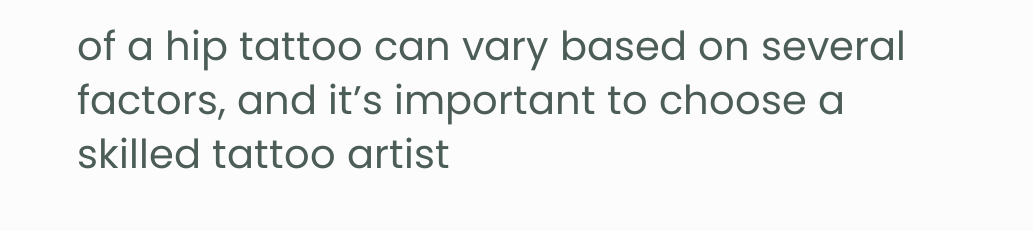of a hip tattoo can vary based on several factors, and it’s important to choose a skilled tattoo artist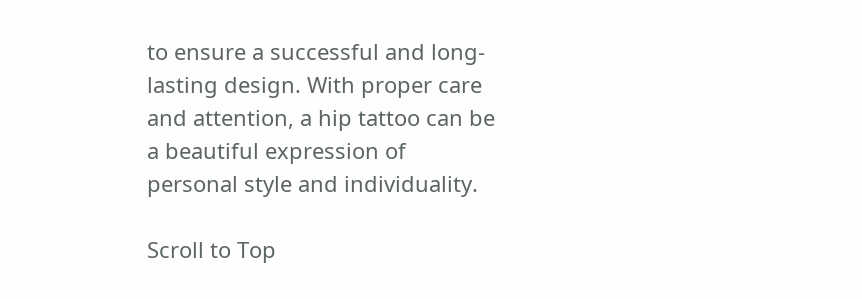to ensure a successful and long-lasting design. With proper care and attention, a hip tattoo can be a beautiful expression of personal style and individuality.

Scroll to Top